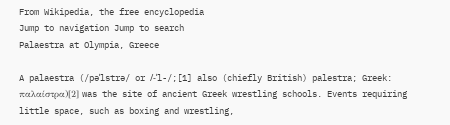From Wikipedia, the free encyclopedia
Jump to navigation Jump to search
Palaestra at Olympia, Greece

A palaestra (/pəˈlstrə/ or /-ˈl-/;[1] also (chiefly British) palestra; Greek: παλαίστρα)[2] was the site of ancient Greek wrestling schools. Events requiring little space, such as boxing and wrestling,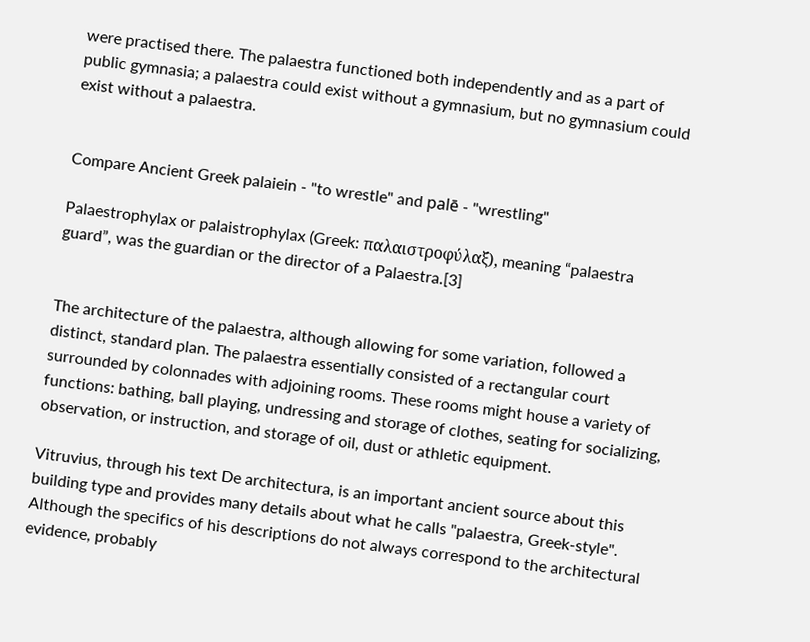were practised there. The palaestra functioned both independently and as a part of public gymnasia; a palaestra could exist without a gymnasium, but no gymnasium could exist without a palaestra.


Compare Ancient Greek palaiein - "to wrestle" and palē - "wrestling"

Palaestrophylax or palaistrophylax (Greek: παλαιστροφύλαξ), meaning “palaestra guard”, was the guardian or the director of a Palaestra.[3]


The architecture of the palaestra, although allowing for some variation, followed a distinct, standard plan. The palaestra essentially consisted of a rectangular court surrounded by colonnades with adjoining rooms. These rooms might house a variety of functions: bathing, ball playing, undressing and storage of clothes, seating for socializing, observation, or instruction, and storage of oil, dust or athletic equipment.

Vitruvius, through his text De architectura, is an important ancient source about this building type and provides many details about what he calls "palaestra, Greek-style". Although the specifics of his descriptions do not always correspond to the architectural evidence, probably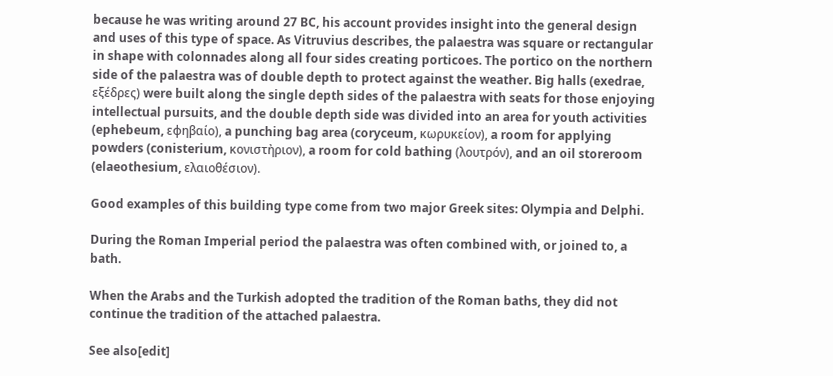because he was writing around 27 BC, his account provides insight into the general design and uses of this type of space. As Vitruvius describes, the palaestra was square or rectangular in shape with colonnades along all four sides creating porticoes. The portico on the northern side of the palaestra was of double depth to protect against the weather. Big halls (exedrae, εξέδρες) were built along the single depth sides of the palaestra with seats for those enjoying intellectual pursuits, and the double depth side was divided into an area for youth activities (ephebeum, εφηβαίο), a punching bag area (coryceum, κωρυκείον), a room for applying powders (conisterium, κονιστἠριον), a room for cold bathing (λουτρόν), and an oil storeroom (elaeothesium, ελαιοθέσιον).

Good examples of this building type come from two major Greek sites: Olympia and Delphi.

During the Roman Imperial period the palaestra was often combined with, or joined to, a bath.

When the Arabs and the Turkish adopted the tradition of the Roman baths, they did not continue the tradition of the attached palaestra.

See also[edit]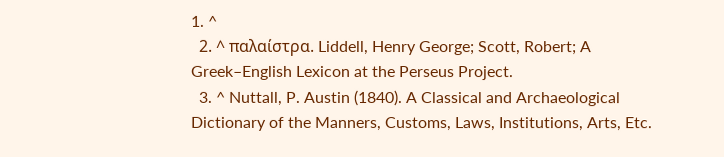1. ^
  2. ^ παλαίστρα. Liddell, Henry George; Scott, Robert; A Greek–English Lexicon at the Perseus Project.
  3. ^ Nuttall, P. Austin (1840). A Classical and Archaeological Dictionary of the Manners, Customs, Laws, Institutions, Arts, Etc.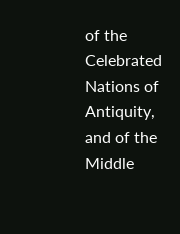of the Celebrated Nations of Antiquity, and of the Middle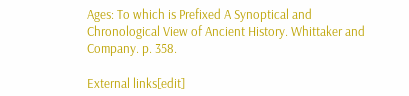Ages: To which is Prefixed A Synoptical and Chronological View of Ancient History. Whittaker and Company. p. 358.

External links[edit]